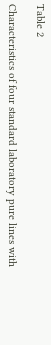Table 2

Characteristics of four standard laboratory pure lines with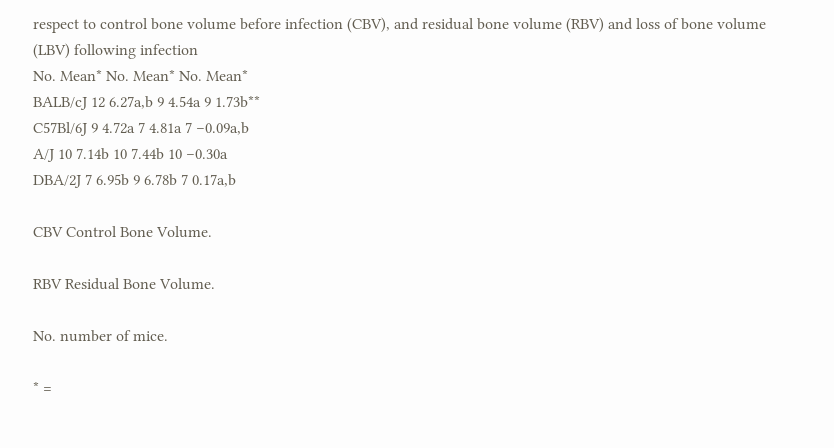respect to control bone volume before infection (CBV), and residual bone volume (RBV) and loss of bone volume (LBV) following infection
No. Mean* No. Mean* No. Mean*
BALB/cJ 12 6.27a,b 9 4.54a 9 1.73b**
C57Bl/6J 9 4.72a 7 4.81a 7 −0.09a,b
A/J 10 7.14b 10 7.44b 10 −0.30a
DBA/2J 7 6.95b 9 6.78b 7 0.17a,b

CBV Control Bone Volume.

RBV Residual Bone Volume.

No. number of mice.

* =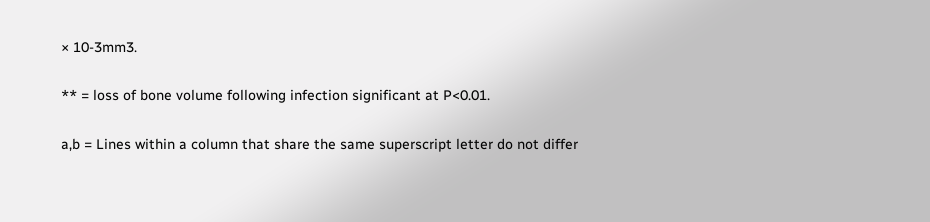× 10-3mm3.

** = loss of bone volume following infection significant at P<0.01.

a,b = Lines within a column that share the same superscript letter do not differ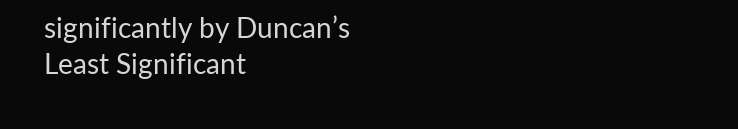significantly by Duncan’s Least Significant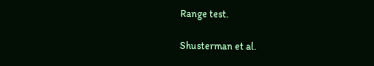Range test.

Shusterman et al.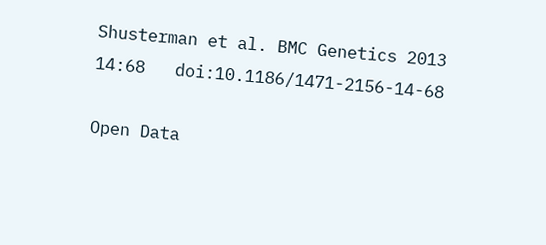Shusterman et al. BMC Genetics 2013 14:68   doi:10.1186/1471-2156-14-68

Open Data